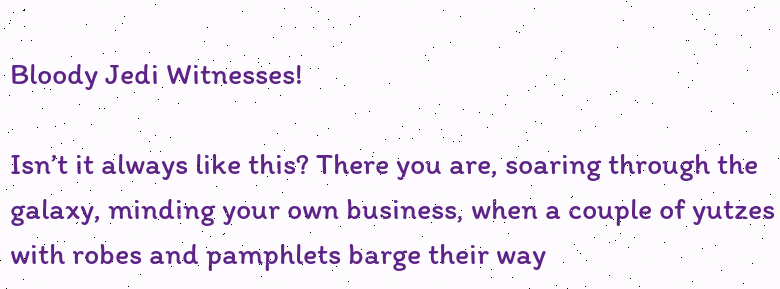Bloody Jedi Witnesses!

Isn’t it always like this? There you are, soaring through the galaxy, minding your own business, when a couple of yutzes with robes and pamphlets barge their way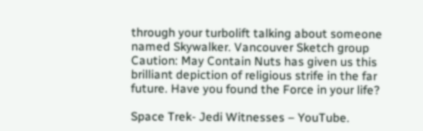through your turbolift talking about someone named Skywalker. Vancouver Sketch group Caution: May Contain Nuts has given us this brilliant depiction of religious strife in the far future. Have you found the Force in your life?

Space Trek- Jedi Witnesses – YouTube.